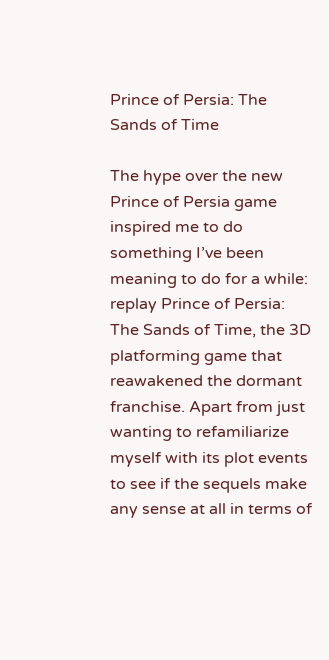Prince of Persia: The Sands of Time

The hype over the new Prince of Persia game inspired me to do something I’ve been meaning to do for a while: replay Prince of Persia: The Sands of Time, the 3D platforming game that reawakened the dormant franchise. Apart from just wanting to refamiliarize myself with its plot events to see if the sequels make any sense at all in terms of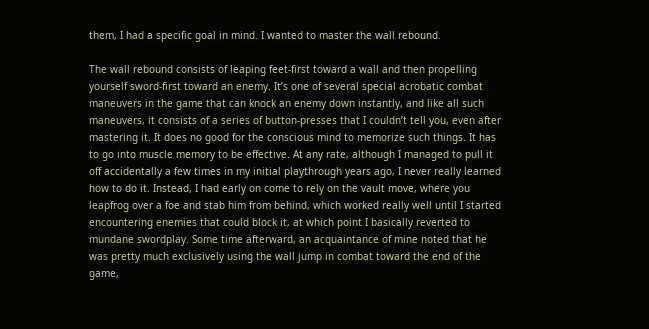them, I had a specific goal in mind. I wanted to master the wall rebound.

The wall rebound consists of leaping feet-first toward a wall and then propelling yourself sword-first toward an enemy. It’s one of several special acrobatic combat maneuvers in the game that can knock an enemy down instantly, and like all such maneuvers, it consists of a series of button-presses that I couldn’t tell you, even after mastering it. It does no good for the conscious mind to memorize such things. It has to go into muscle memory to be effective. At any rate, although I managed to pull it off accidentally a few times in my initial playthrough years ago, I never really learned how to do it. Instead, I had early on come to rely on the vault move, where you leapfrog over a foe and stab him from behind, which worked really well until I started encountering enemies that could block it, at which point I basically reverted to mundane swordplay. Some time afterward, an acquaintance of mine noted that he was pretty much exclusively using the wall jump in combat toward the end of the game,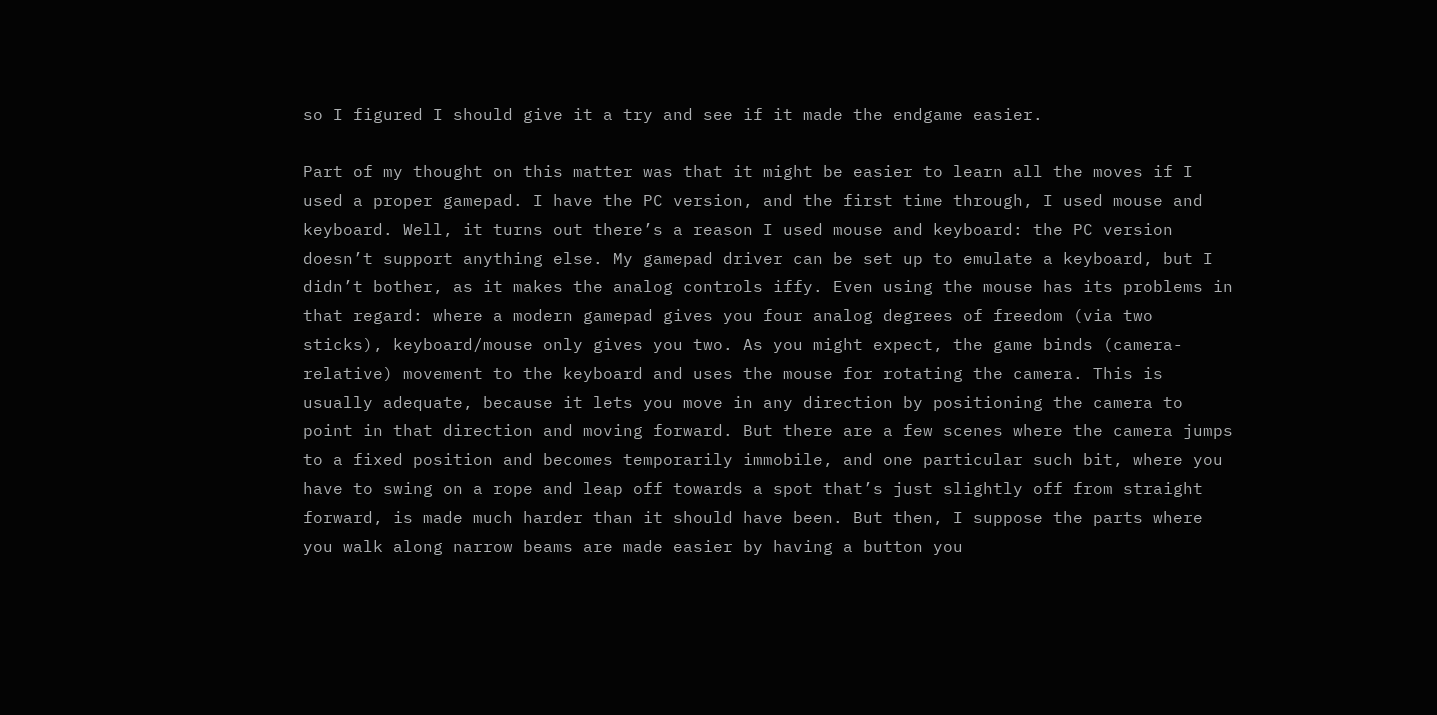so I figured I should give it a try and see if it made the endgame easier.

Part of my thought on this matter was that it might be easier to learn all the moves if I used a proper gamepad. I have the PC version, and the first time through, I used mouse and keyboard. Well, it turns out there’s a reason I used mouse and keyboard: the PC version doesn’t support anything else. My gamepad driver can be set up to emulate a keyboard, but I didn’t bother, as it makes the analog controls iffy. Even using the mouse has its problems in that regard: where a modern gamepad gives you four analog degrees of freedom (via two sticks), keyboard/mouse only gives you two. As you might expect, the game binds (camera-relative) movement to the keyboard and uses the mouse for rotating the camera. This is usually adequate, because it lets you move in any direction by positioning the camera to point in that direction and moving forward. But there are a few scenes where the camera jumps to a fixed position and becomes temporarily immobile, and one particular such bit, where you have to swing on a rope and leap off towards a spot that’s just slightly off from straight forward, is made much harder than it should have been. But then, I suppose the parts where you walk along narrow beams are made easier by having a button you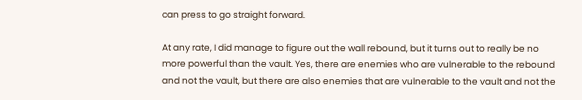can press to go straight forward.

At any rate, I did manage to figure out the wall rebound, but it turns out to really be no more powerful than the vault. Yes, there are enemies who are vulnerable to the rebound and not the vault, but there are also enemies that are vulnerable to the vault and not the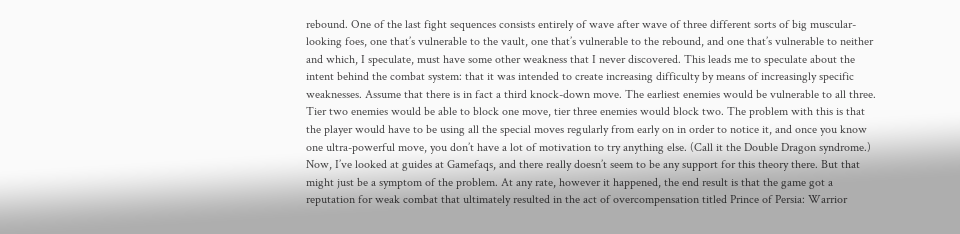rebound. One of the last fight sequences consists entirely of wave after wave of three different sorts of big muscular-looking foes, one that’s vulnerable to the vault, one that’s vulnerable to the rebound, and one that’s vulnerable to neither and which, I speculate, must have some other weakness that I never discovered. This leads me to speculate about the intent behind the combat system: that it was intended to create increasing difficulty by means of increasingly specific weaknesses. Assume that there is in fact a third knock-down move. The earliest enemies would be vulnerable to all three. Tier two enemies would be able to block one move, tier three enemies would block two. The problem with this is that the player would have to be using all the special moves regularly from early on in order to notice it, and once you know one ultra-powerful move, you don’t have a lot of motivation to try anything else. (Call it the Double Dragon syndrome.) Now, I’ve looked at guides at Gamefaqs, and there really doesn’t seem to be any support for this theory there. But that might just be a symptom of the problem. At any rate, however it happened, the end result is that the game got a reputation for weak combat that ultimately resulted in the act of overcompensation titled Prince of Persia: Warrior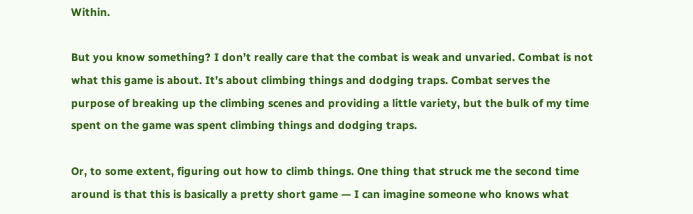Within.

But you know something? I don’t really care that the combat is weak and unvaried. Combat is not what this game is about. It’s about climbing things and dodging traps. Combat serves the purpose of breaking up the climbing scenes and providing a little variety, but the bulk of my time spent on the game was spent climbing things and dodging traps.

Or, to some extent, figuring out how to climb things. One thing that struck me the second time around is that this is basically a pretty short game — I can imagine someone who knows what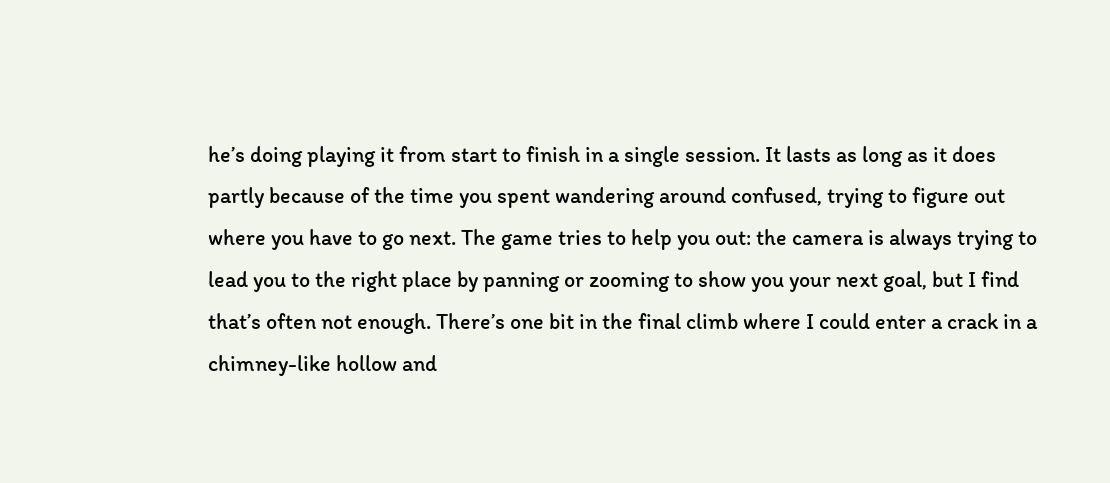he’s doing playing it from start to finish in a single session. It lasts as long as it does partly because of the time you spent wandering around confused, trying to figure out where you have to go next. The game tries to help you out: the camera is always trying to lead you to the right place by panning or zooming to show you your next goal, but I find that’s often not enough. There’s one bit in the final climb where I could enter a crack in a chimney-like hollow and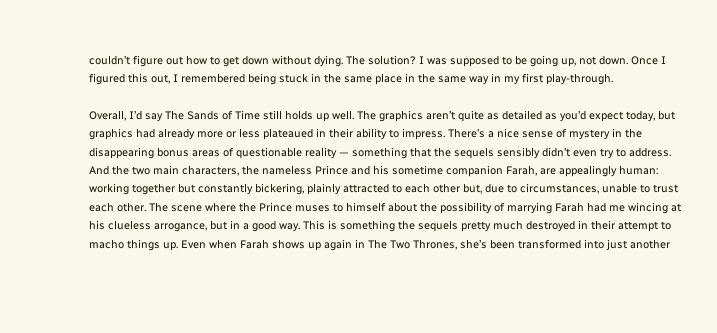couldn’t figure out how to get down without dying. The solution? I was supposed to be going up, not down. Once I figured this out, I remembered being stuck in the same place in the same way in my first play-through.

Overall, I’d say The Sands of Time still holds up well. The graphics aren’t quite as detailed as you’d expect today, but graphics had already more or less plateaued in their ability to impress. There’s a nice sense of mystery in the disappearing bonus areas of questionable reality — something that the sequels sensibly didn’t even try to address. And the two main characters, the nameless Prince and his sometime companion Farah, are appealingly human: working together but constantly bickering, plainly attracted to each other but, due to circumstances, unable to trust each other. The scene where the Prince muses to himself about the possibility of marrying Farah had me wincing at his clueless arrogance, but in a good way. This is something the sequels pretty much destroyed in their attempt to macho things up. Even when Farah shows up again in The Two Thrones, she’s been transformed into just another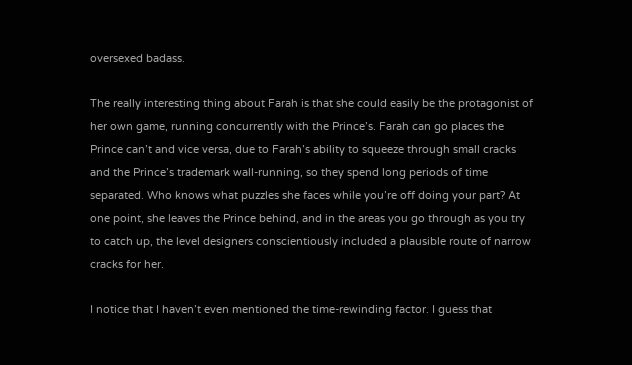oversexed badass.

The really interesting thing about Farah is that she could easily be the protagonist of her own game, running concurrently with the Prince’s. Farah can go places the Prince can’t and vice versa, due to Farah’s ability to squeeze through small cracks and the Prince’s trademark wall-running, so they spend long periods of time separated. Who knows what puzzles she faces while you’re off doing your part? At one point, she leaves the Prince behind, and in the areas you go through as you try to catch up, the level designers conscientiously included a plausible route of narrow cracks for her.

I notice that I haven’t even mentioned the time-rewinding factor. I guess that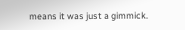means it was just a gimmick.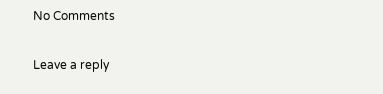No Comments

Leave a reply